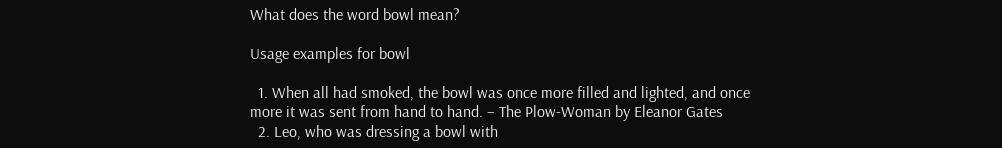What does the word bowl mean?

Usage examples for bowl

  1. When all had smoked, the bowl was once more filled and lighted, and once more it was sent from hand to hand. – The Plow-Woman by Eleanor Gates
  2. Leo, who was dressing a bowl with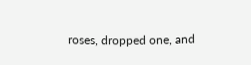roses, dropped one, and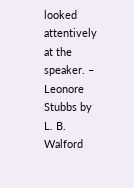looked attentively at the speaker. – Leonore Stubbs by L. B. Walford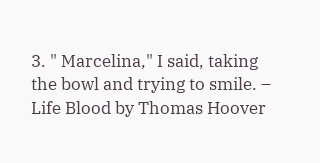3. " Marcelina," I said, taking the bowl and trying to smile. – Life Blood by Thomas Hoover